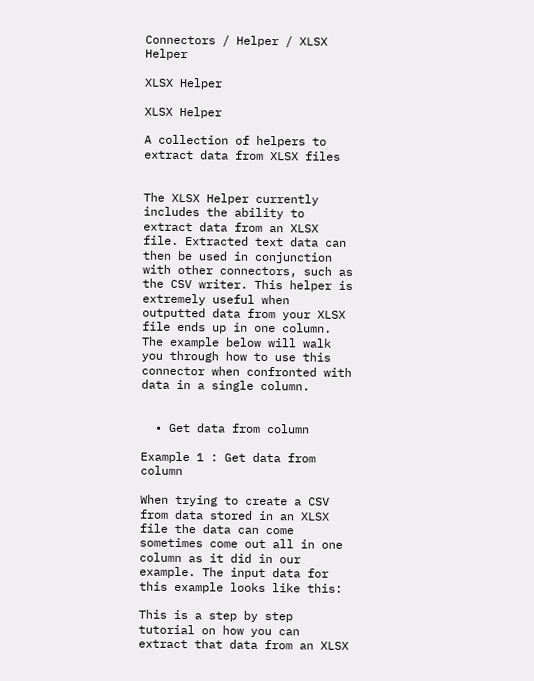Connectors / Helper / XLSX Helper

XLSX Helper

XLSX Helper

A collection of helpers to extract data from XLSX files


The XLSX Helper currently includes the ability to extract data from an XLSX file. Extracted text data can then be used in conjunction with other connectors, such as the CSV writer. This helper is extremely useful when outputted data from your XLSX file ends up in one column. The example below will walk you through how to use this connector when confronted with data in a single column.


  • Get data from column

Example 1 : Get data from column

When trying to create a CSV from data stored in an XLSX file the data can come sometimes come out all in one column as it did in our example. The input data for this example looks like this:

This is a step by step tutorial on how you can extract that data from an XLSX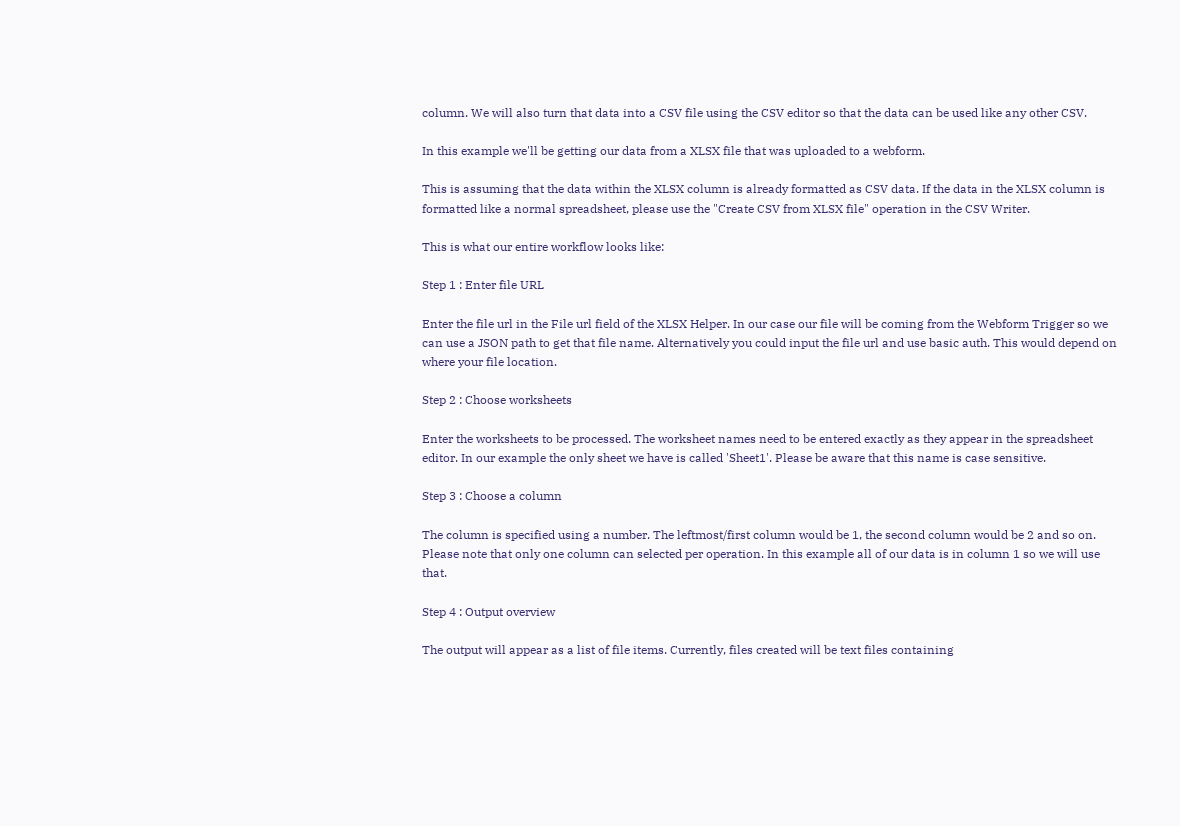column. We will also turn that data into a CSV file using the CSV editor so that the data can be used like any other CSV.

In this example we'll be getting our data from a XLSX file that was uploaded to a webform.

This is assuming that the data within the XLSX column is already formatted as CSV data. If the data in the XLSX column is formatted like a normal spreadsheet, please use the "Create CSV from XLSX file" operation in the CSV Writer.

This is what our entire workflow looks like:

Step 1 : Enter file URL

Enter the file url in the File url field of the XLSX Helper. In our case our file will be coming from the Webform Trigger so we can use a JSON path to get that file name. Alternatively you could input the file url and use basic auth. This would depend on where your file location.

Step 2 : Choose worksheets

Enter the worksheets to be processed. The worksheet names need to be entered exactly as they appear in the spreadsheet editor. In our example the only sheet we have is called 'Sheet1'. Please be aware that this name is case sensitive.

Step 3 : Choose a column

The column is specified using a number. The leftmost/first column would be 1, the second column would be 2 and so on. Please note that only one column can selected per operation. In this example all of our data is in column 1 so we will use that.

Step 4 : Output overview

The output will appear as a list of file items. Currently, files created will be text files containing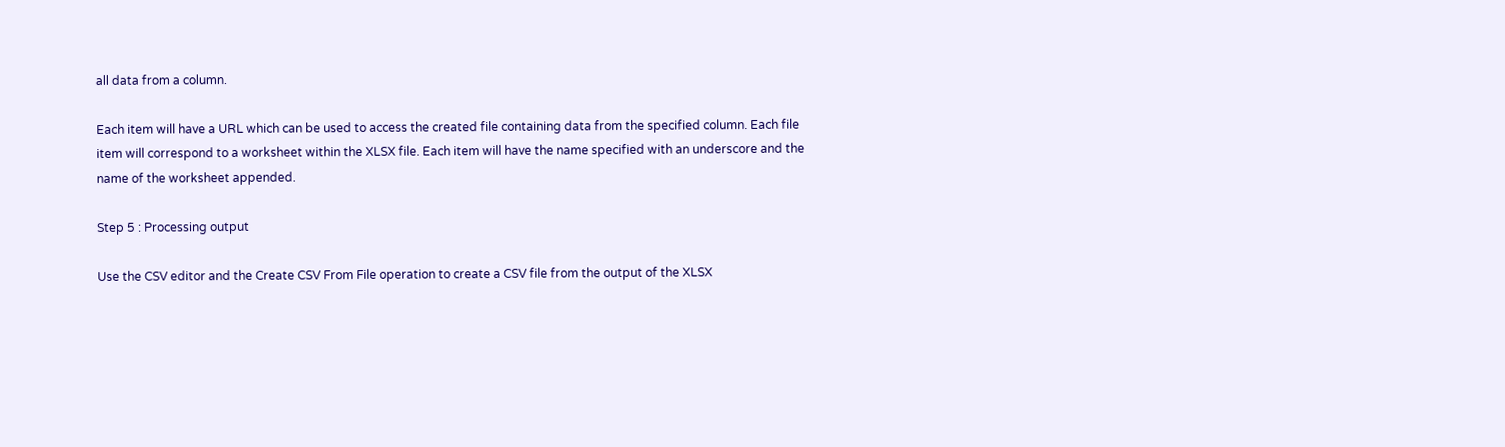all data from a column.

Each item will have a URL which can be used to access the created file containing data from the specified column. Each file item will correspond to a worksheet within the XLSX file. Each item will have the name specified with an underscore and the name of the worksheet appended.

Step 5 : Processing output

Use the CSV editor and the Create CSV From File operation to create a CSV file from the output of the XLSX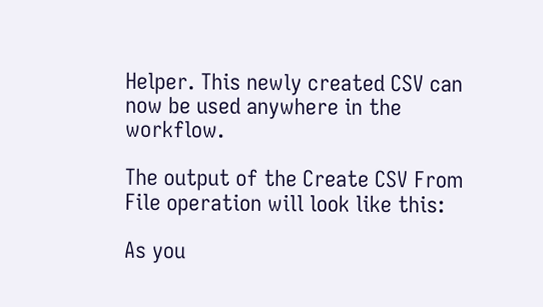Helper. This newly created CSV can now be used anywhere in the workflow.

The output of the Create CSV From File operation will look like this:

As you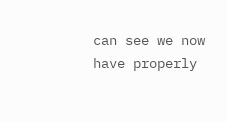can see we now have properly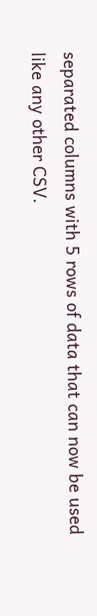separated columns with 5 rows of data that can now be used like any other CSV.